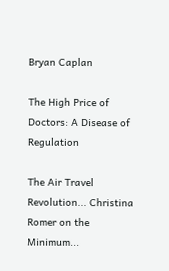Bryan Caplan

The High Price of Doctors: A Disease of Regulation

The Air Travel Revolution... Christina Romer on the Minimum...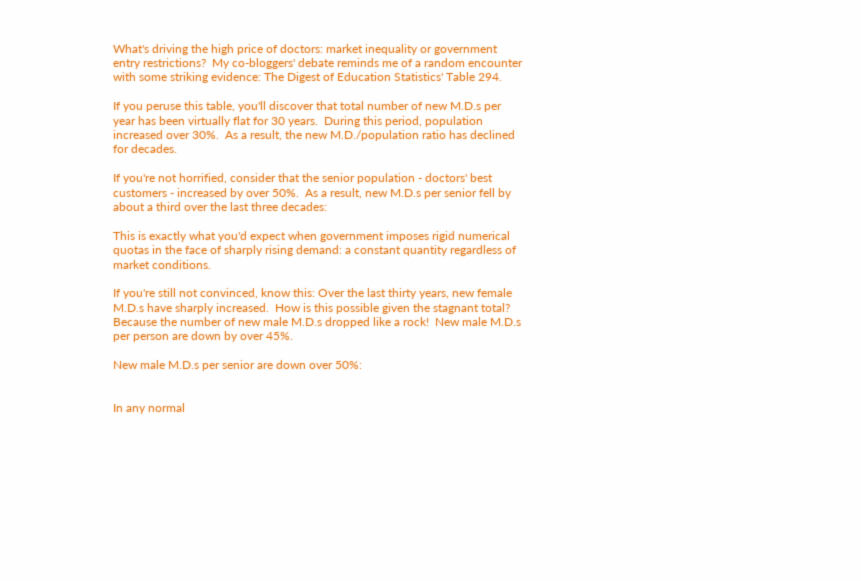What's driving the high price of doctors: market inequality or government entry restrictions?  My co-bloggers' debate reminds me of a random encounter with some striking evidence: The Digest of Education Statistics' Table 294.

If you peruse this table, you'll discover that total number of new M.D.s per year has been virtually flat for 30 years.  During this period, population increased over 30%.  As a result, the new M.D./population ratio has declined for decades.

If you're not horrified, consider that the senior population - doctors' best customers - increased by over 50%.  As a result, new M.D.s per senior fell by about a third over the last three decades:

This is exactly what you'd expect when government imposes rigid numerical quotas in the face of sharply rising demand: a constant quantity regardless of market conditions.

If you're still not convinced, know this: Over the last thirty years, new female M.D.s have sharply increased.  How is this possible given the stagnant total?  Because the number of new male M.D.s dropped like a rock!  New male M.D.s per person are down by over 45%.

New male M.D.s per senior are down over 50%:


In any normal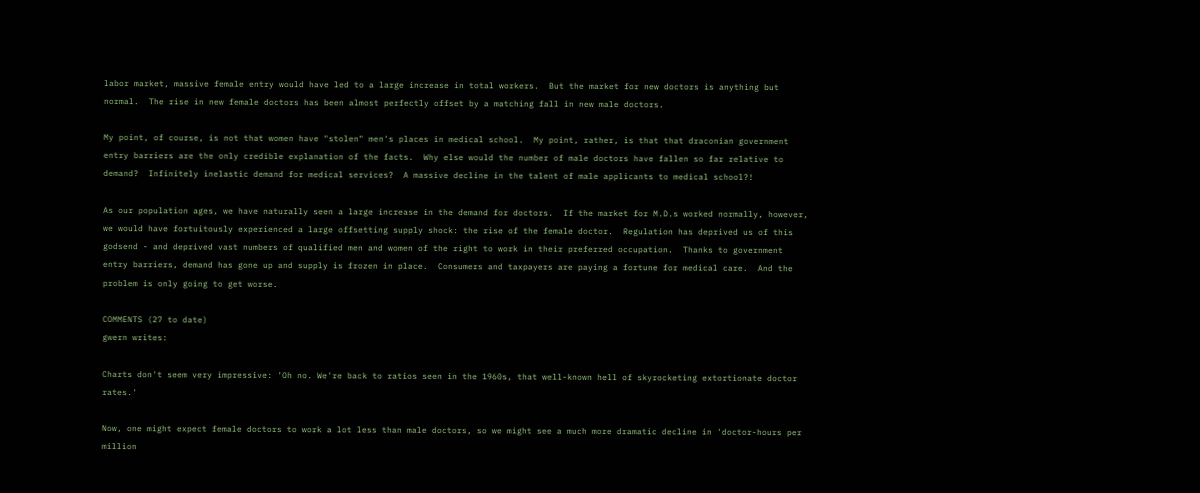labor market, massive female entry would have led to a large increase in total workers.  But the market for new doctors is anything but normal.  The rise in new female doctors has been almost perfectly offset by a matching fall in new male doctors.

My point, of course, is not that women have "stolen" men's places in medical school.  My point, rather, is that that draconian government entry barriers are the only credible explanation of the facts.  Why else would the number of male doctors have fallen so far relative to demand?  Infinitely inelastic demand for medical services?  A massive decline in the talent of male applicants to medical school?!

As our population ages, we have naturally seen a large increase in the demand for doctors.  If the market for M.D.s worked normally, however, we would have fortuitously experienced a large offsetting supply shock: the rise of the female doctor.  Regulation has deprived us of this godsend - and deprived vast numbers of qualified men and women of the right to work in their preferred occupation.  Thanks to government entry barriers, demand has gone up and supply is frozen in place.  Consumers and taxpayers are paying a fortune for medical care.  And the problem is only going to get worse.

COMMENTS (27 to date)
gwern writes:

Charts don't seem very impressive: 'Oh no. We're back to ratios seen in the 1960s, that well-known hell of skyrocketing extortionate doctor rates.'

Now, one might expect female doctors to work a lot less than male doctors, so we might see a much more dramatic decline in 'doctor-hours per million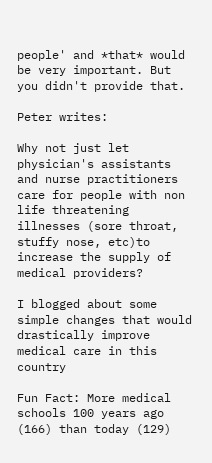people' and *that* would be very important. But you didn't provide that.

Peter writes:

Why not just let physician's assistants and nurse practitioners care for people with non life threatening illnesses (sore throat, stuffy nose, etc)to increase the supply of medical providers?

I blogged about some simple changes that would drastically improve medical care in this country

Fun Fact: More medical schools 100 years ago (166) than today (129)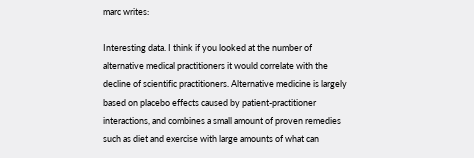marc writes:

Interesting data. I think if you looked at the number of alternative medical practitioners it would correlate with the decline of scientific practitioners. Alternative medicine is largely based on placebo effects caused by patient-practitioner interactions, and combines a small amount of proven remedies such as diet and exercise with large amounts of what can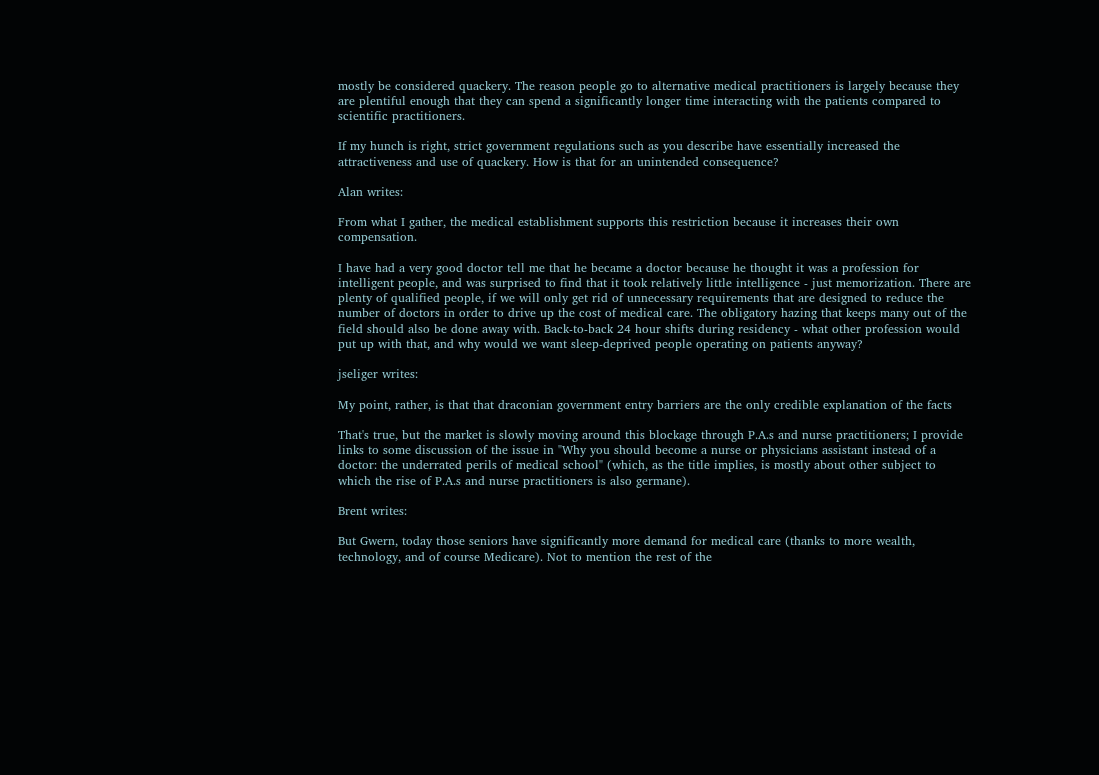mostly be considered quackery. The reason people go to alternative medical practitioners is largely because they are plentiful enough that they can spend a significantly longer time interacting with the patients compared to scientific practitioners.

If my hunch is right, strict government regulations such as you describe have essentially increased the attractiveness and use of quackery. How is that for an unintended consequence?

Alan writes:

From what I gather, the medical establishment supports this restriction because it increases their own compensation.

I have had a very good doctor tell me that he became a doctor because he thought it was a profession for intelligent people, and was surprised to find that it took relatively little intelligence - just memorization. There are plenty of qualified people, if we will only get rid of unnecessary requirements that are designed to reduce the number of doctors in order to drive up the cost of medical care. The obligatory hazing that keeps many out of the field should also be done away with. Back-to-back 24 hour shifts during residency - what other profession would put up with that, and why would we want sleep-deprived people operating on patients anyway?

jseliger writes:

My point, rather, is that that draconian government entry barriers are the only credible explanation of the facts

That's true, but the market is slowly moving around this blockage through P.A.s and nurse practitioners; I provide links to some discussion of the issue in "Why you should become a nurse or physicians assistant instead of a doctor: the underrated perils of medical school" (which, as the title implies, is mostly about other subject to which the rise of P.A.s and nurse practitioners is also germane).

Brent writes:

But Gwern, today those seniors have significantly more demand for medical care (thanks to more wealth, technology, and of course Medicare). Not to mention the rest of the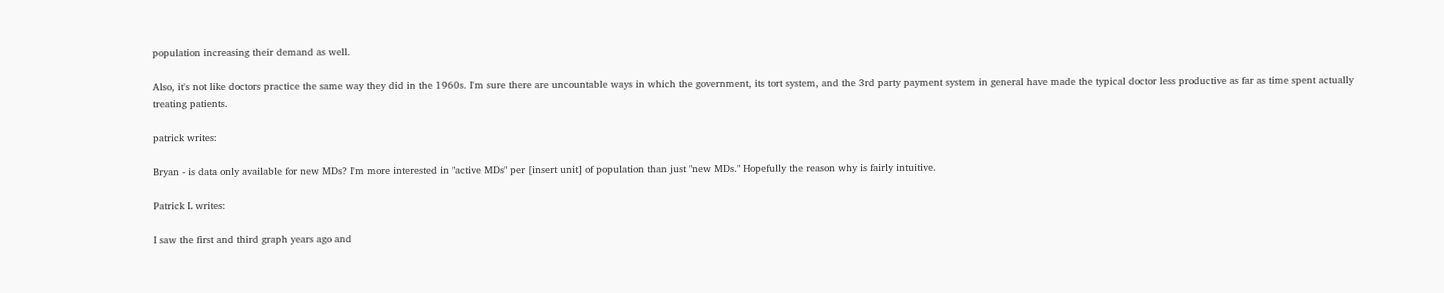population increasing their demand as well.

Also, it's not like doctors practice the same way they did in the 1960s. I'm sure there are uncountable ways in which the government, its tort system, and the 3rd party payment system in general have made the typical doctor less productive as far as time spent actually treating patients.

patrick writes:

Bryan - is data only available for new MDs? I'm more interested in "active MDs" per [insert unit] of population than just "new MDs." Hopefully the reason why is fairly intuitive.

Patrick L writes:

I saw the first and third graph years ago and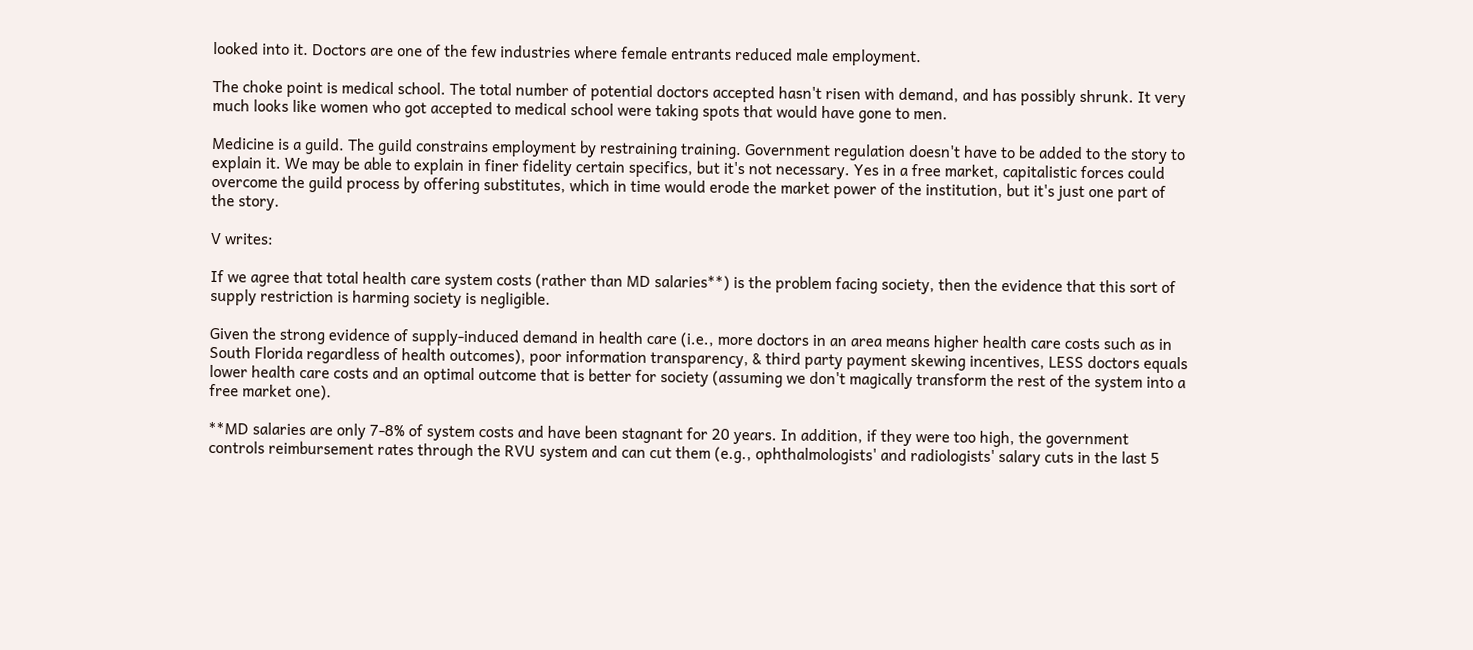looked into it. Doctors are one of the few industries where female entrants reduced male employment.

The choke point is medical school. The total number of potential doctors accepted hasn't risen with demand, and has possibly shrunk. It very much looks like women who got accepted to medical school were taking spots that would have gone to men.

Medicine is a guild. The guild constrains employment by restraining training. Government regulation doesn't have to be added to the story to explain it. We may be able to explain in finer fidelity certain specifics, but it's not necessary. Yes in a free market, capitalistic forces could overcome the guild process by offering substitutes, which in time would erode the market power of the institution, but it's just one part of the story.

V writes:

If we agree that total health care system costs (rather than MD salaries**) is the problem facing society, then the evidence that this sort of supply restriction is harming society is negligible.

Given the strong evidence of supply-induced demand in health care (i.e., more doctors in an area means higher health care costs such as in South Florida regardless of health outcomes), poor information transparency, & third party payment skewing incentives, LESS doctors equals lower health care costs and an optimal outcome that is better for society (assuming we don't magically transform the rest of the system into a free market one).

**MD salaries are only 7-8% of system costs and have been stagnant for 20 years. In addition, if they were too high, the government controls reimbursement rates through the RVU system and can cut them (e.g., ophthalmologists' and radiologists' salary cuts in the last 5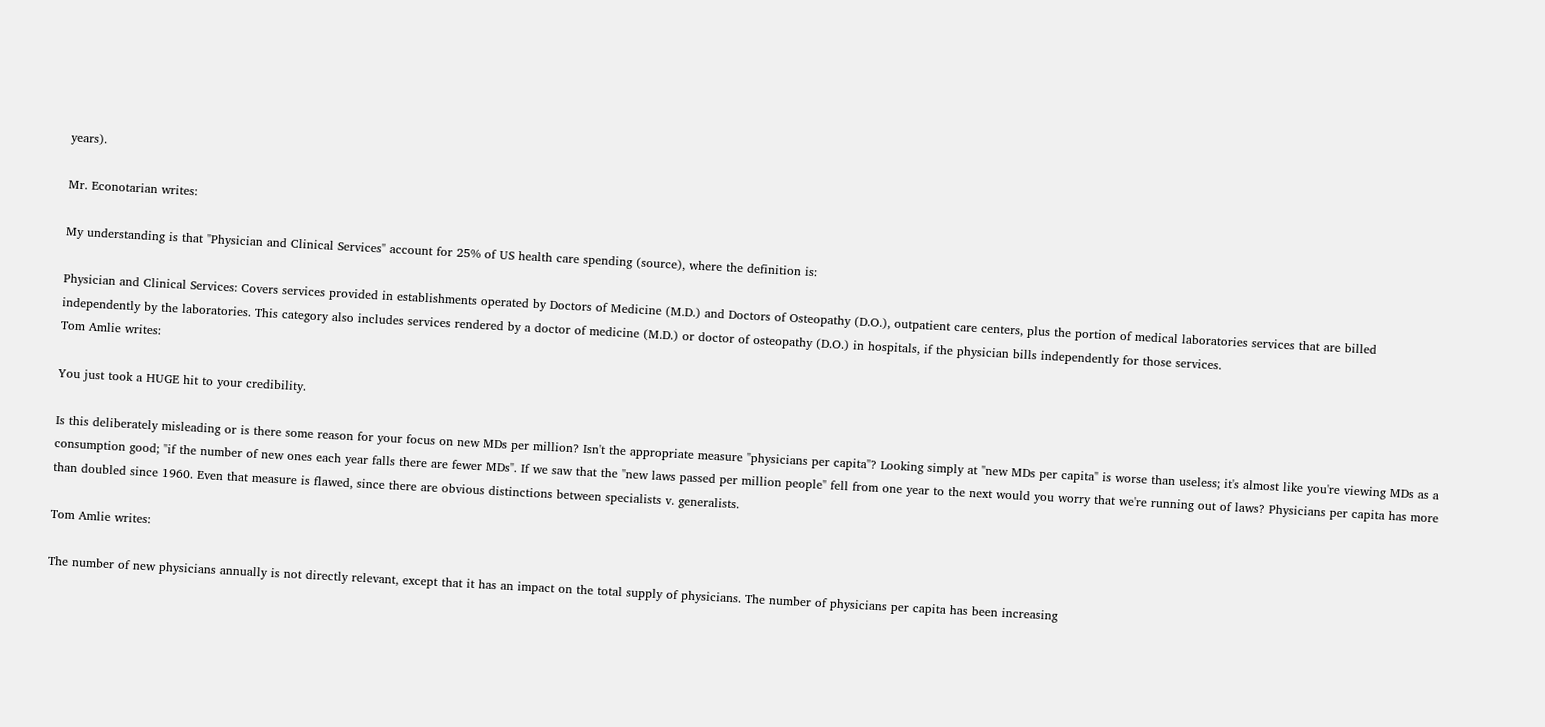years).

Mr. Econotarian writes:

My understanding is that "Physician and Clinical Services" account for 25% of US health care spending (source), where the definition is:

Physician and Clinical Services: Covers services provided in establishments operated by Doctors of Medicine (M.D.) and Doctors of Osteopathy (D.O.), outpatient care centers, plus the portion of medical laboratories services that are billed independently by the laboratories. This category also includes services rendered by a doctor of medicine (M.D.) or doctor of osteopathy (D.O.) in hospitals, if the physician bills independently for those services.
Tom Amlie writes:

You just took a HUGE hit to your credibility.

Is this deliberately misleading or is there some reason for your focus on new MDs per million? Isn't the appropriate measure "physicians per capita"? Looking simply at "new MDs per capita" is worse than useless; it's almost like you're viewing MDs as a consumption good; "if the number of new ones each year falls there are fewer MDs". If we saw that the "new laws passed per million people" fell from one year to the next would you worry that we're running out of laws? Physicians per capita has more than doubled since 1960. Even that measure is flawed, since there are obvious distinctions between specialists v. generalists.

Tom Amlie writes:

The number of new physicians annually is not directly relevant, except that it has an impact on the total supply of physicians. The number of physicians per capita has been increasing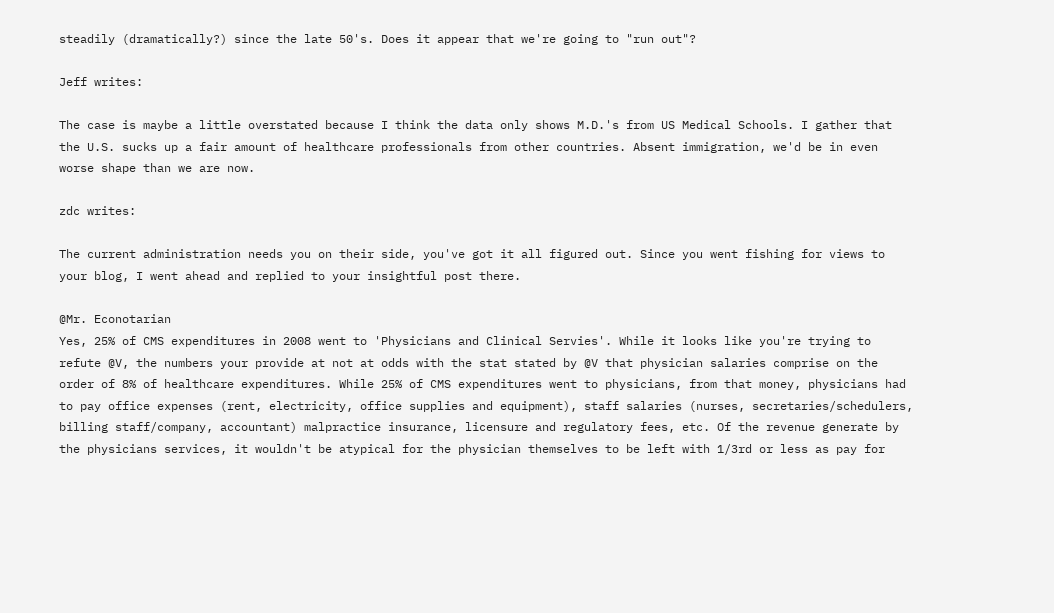steadily (dramatically?) since the late 50's. Does it appear that we're going to "run out"?

Jeff writes:

The case is maybe a little overstated because I think the data only shows M.D.'s from US Medical Schools. I gather that the U.S. sucks up a fair amount of healthcare professionals from other countries. Absent immigration, we'd be in even worse shape than we are now.

zdc writes:

The current administration needs you on their side, you've got it all figured out. Since you went fishing for views to your blog, I went ahead and replied to your insightful post there.

@Mr. Econotarian
Yes, 25% of CMS expenditures in 2008 went to 'Physicians and Clinical Servies'. While it looks like you're trying to refute @V, the numbers your provide at not at odds with the stat stated by @V that physician salaries comprise on the order of 8% of healthcare expenditures. While 25% of CMS expenditures went to physicians, from that money, physicians had to pay office expenses (rent, electricity, office supplies and equipment), staff salaries (nurses, secretaries/schedulers, billing staff/company, accountant) malpractice insurance, licensure and regulatory fees, etc. Of the revenue generate by the physicians services, it wouldn't be atypical for the physician themselves to be left with 1/3rd or less as pay for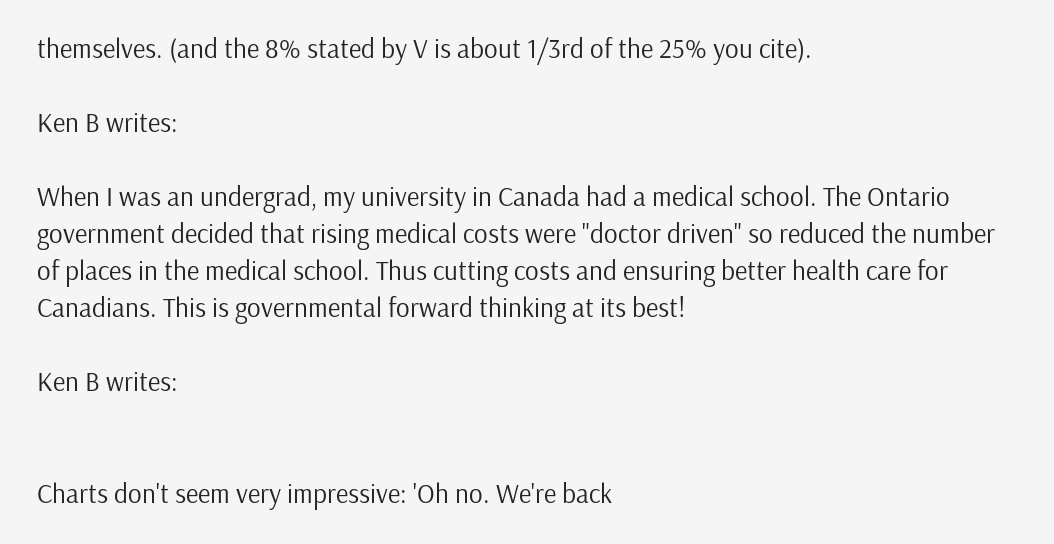themselves. (and the 8% stated by V is about 1/3rd of the 25% you cite).

Ken B writes:

When I was an undergrad, my university in Canada had a medical school. The Ontario government decided that rising medical costs were "doctor driven" so reduced the number of places in the medical school. Thus cutting costs and ensuring better health care for Canadians. This is governmental forward thinking at its best!

Ken B writes:


Charts don't seem very impressive: 'Oh no. We're back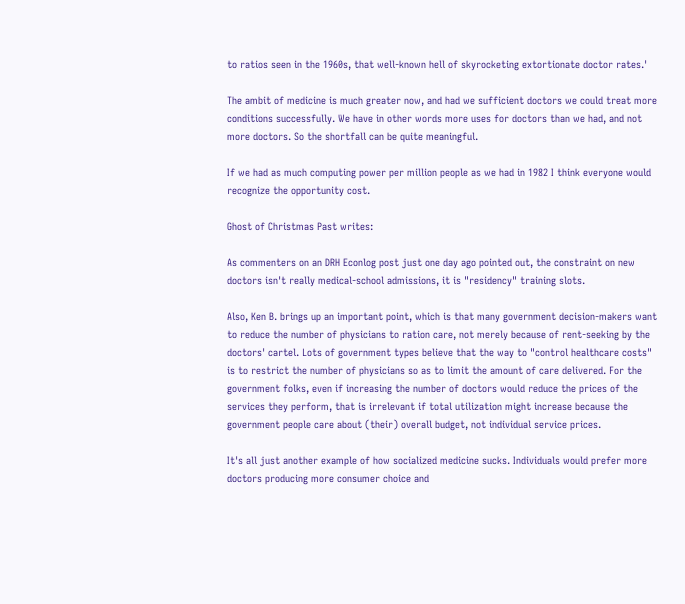to ratios seen in the 1960s, that well-known hell of skyrocketing extortionate doctor rates.'

The ambit of medicine is much greater now, and had we sufficient doctors we could treat more conditions successfully. We have in other words more uses for doctors than we had, and not more doctors. So the shortfall can be quite meaningful.

If we had as much computing power per million people as we had in 1982 I think everyone would recognize the opportunity cost.

Ghost of Christmas Past writes:

As commenters on an DRH Econlog post just one day ago pointed out, the constraint on new doctors isn't really medical-school admissions, it is "residency" training slots.

Also, Ken B. brings up an important point, which is that many government decision-makers want to reduce the number of physicians to ration care, not merely because of rent-seeking by the doctors' cartel. Lots of government types believe that the way to "control healthcare costs" is to restrict the number of physicians so as to limit the amount of care delivered. For the government folks, even if increasing the number of doctors would reduce the prices of the services they perform, that is irrelevant if total utilization might increase because the government people care about (their) overall budget, not individual service prices.

It's all just another example of how socialized medicine sucks. Individuals would prefer more doctors producing more consumer choice and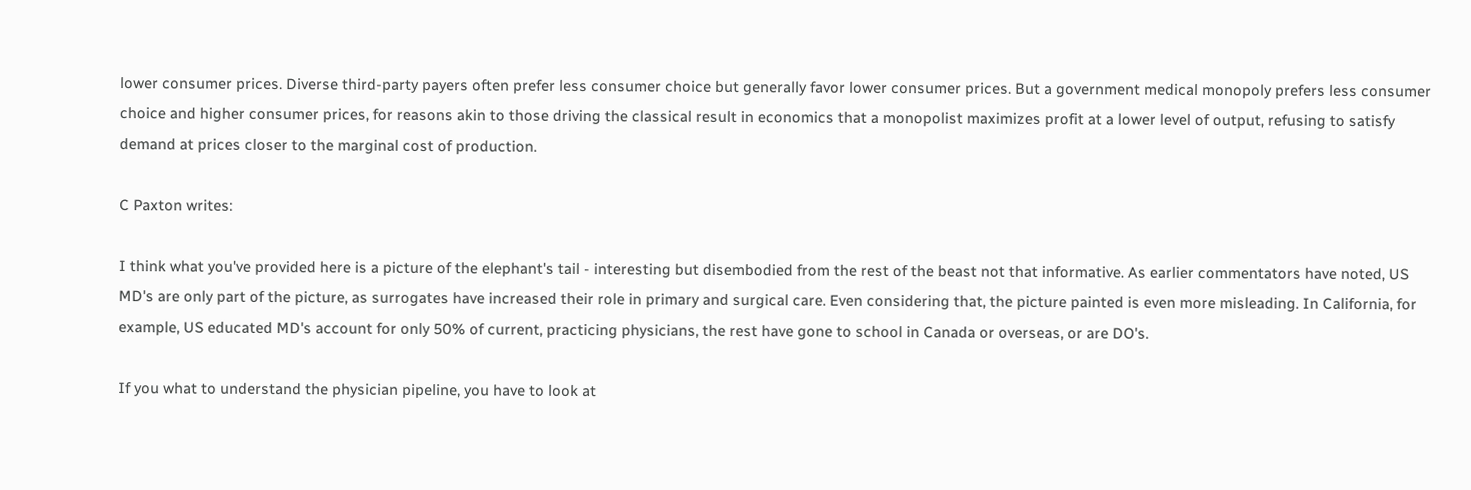lower consumer prices. Diverse third-party payers often prefer less consumer choice but generally favor lower consumer prices. But a government medical monopoly prefers less consumer choice and higher consumer prices, for reasons akin to those driving the classical result in economics that a monopolist maximizes profit at a lower level of output, refusing to satisfy demand at prices closer to the marginal cost of production.

C Paxton writes:

I think what you've provided here is a picture of the elephant's tail - interesting but disembodied from the rest of the beast not that informative. As earlier commentators have noted, US MD's are only part of the picture, as surrogates have increased their role in primary and surgical care. Even considering that, the picture painted is even more misleading. In California, for example, US educated MD's account for only 50% of current, practicing physicians, the rest have gone to school in Canada or overseas, or are DO's.

If you what to understand the physician pipeline, you have to look at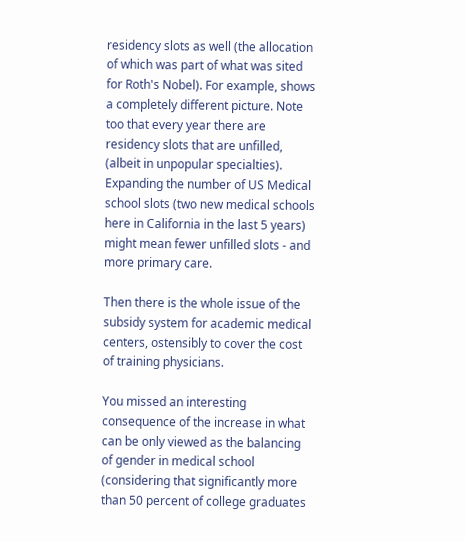residency slots as well (the allocation of which was part of what was sited for Roth's Nobel). For example, shows a completely different picture. Note too that every year there are residency slots that are unfilled, (albeit in unpopular specialties). Expanding the number of US Medical school slots (two new medical schools here in California in the last 5 years) might mean fewer unfilled slots - and more primary care.

Then there is the whole issue of the subsidy system for academic medical centers, ostensibly to cover the cost of training physicians.

You missed an interesting consequence of the increase in what can be only viewed as the balancing of gender in medical school (considering that significantly more than 50 percent of college graduates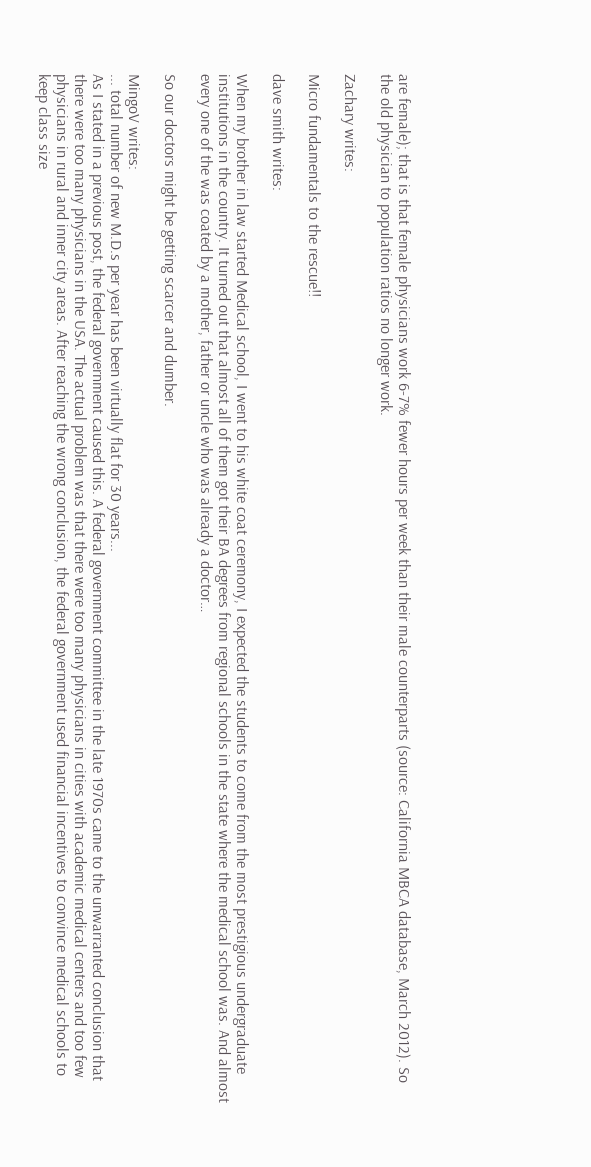are female); that is that female physicians work 6-7% fewer hours per week than their male counterparts (source: California MBCA database, March 2012). So the old physician to population ratios no longer work.

Zachary writes:

Micro fundamentals to the rescue!!

dave smith writes:

When my brother in law started Medical school, I went to his white coat ceremony, I expected the students to come from the most prestigious undergraduate institutions in the country. It turned out that almost all of them got their BA degrees from regional schools in the state where the medical school was. And almost every one of the was coated by a mother, father or uncle who was already a doctor…

So our doctors might be getting scarcer and dumber.

MingoV writes:
... total number of new M.D.s per year has been virtually flat for 30 years...
As I stated in a previous post, the federal government caused this. A federal government committee in the late 1970s came to the unwarranted conclusion that there were too many physicians in the USA. The actual problem was that there were too many physicians in cities with academic medical centers and too few physicians in rural and inner city areas. After reaching the wrong conclusion, the federal government used financial incentives to convince medical schools to keep class size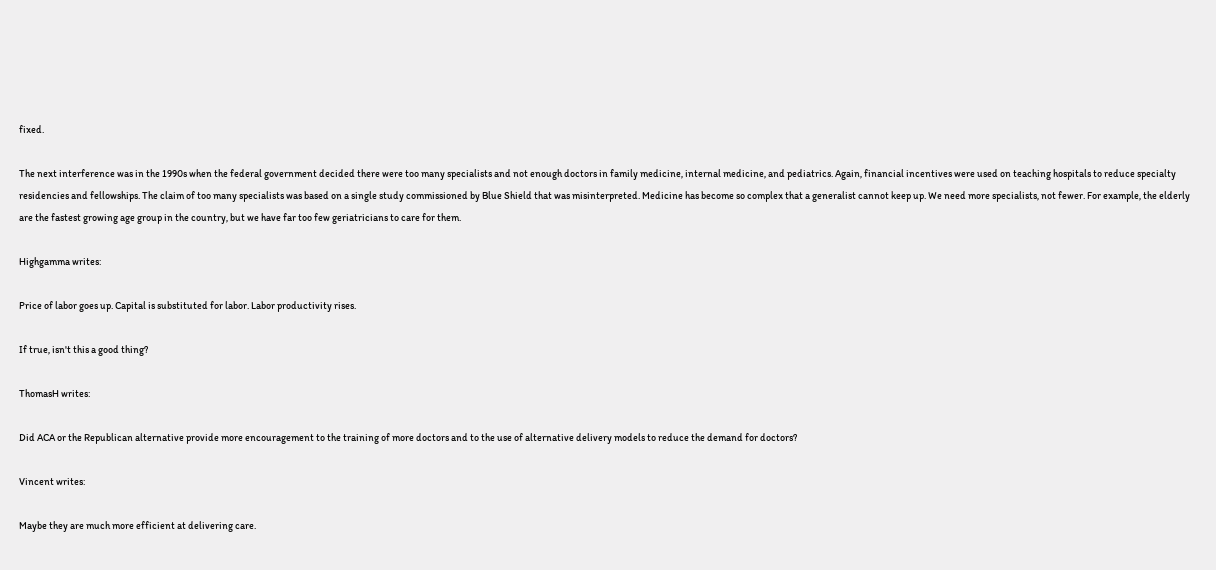fixed.

The next interference was in the 1990s when the federal government decided there were too many specialists and not enough doctors in family medicine, internal medicine, and pediatrics. Again, financial incentives were used on teaching hospitals to reduce specialty residencies and fellowships. The claim of too many specialists was based on a single study commissioned by Blue Shield that was misinterpreted. Medicine has become so complex that a generalist cannot keep up. We need more specialists, not fewer. For example, the elderly are the fastest growing age group in the country, but we have far too few geriatricians to care for them.

Highgamma writes:

Price of labor goes up. Capital is substituted for labor. Labor productivity rises.

If true, isn't this a good thing?

ThomasH writes:

Did ACA or the Republican alternative provide more encouragement to the training of more doctors and to the use of alternative delivery models to reduce the demand for doctors?

Vincent writes:

Maybe they are much more efficient at delivering care.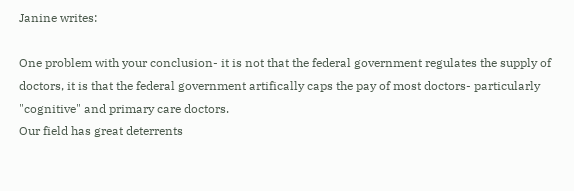Janine writes:

One problem with your conclusion- it is not that the federal government regulates the supply of doctors, it is that the federal government artifically caps the pay of most doctors- particularly "cognitive" and primary care doctors.
Our field has great deterrents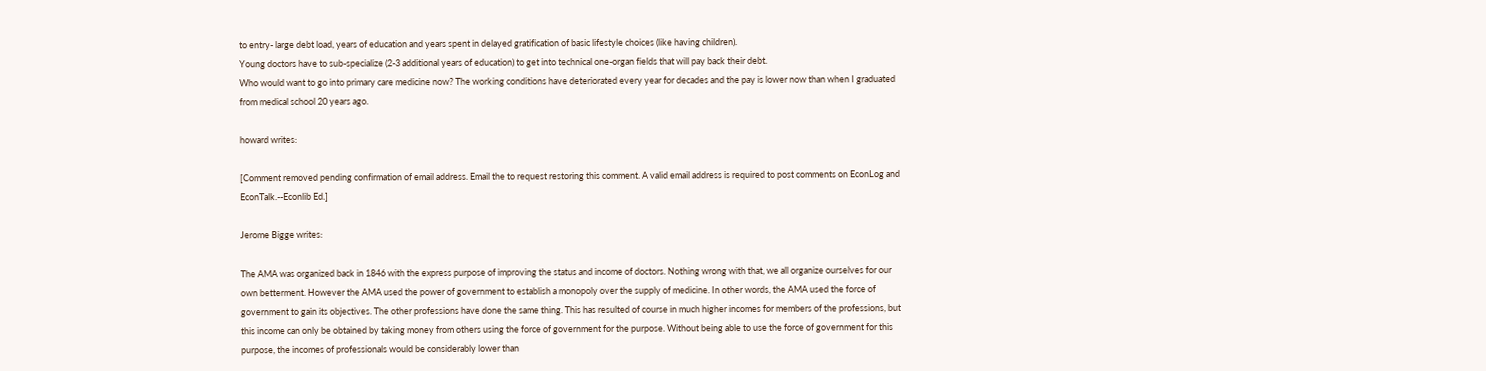to entry- large debt load, years of education and years spent in delayed gratification of basic lifestyle choices (like having children).
Young doctors have to sub-specialize (2-3 additional years of education) to get into technical one-organ fields that will pay back their debt.
Who would want to go into primary care medicine now? The working conditions have deteriorated every year for decades and the pay is lower now than when I graduated from medical school 20 years ago.

howard writes:

[Comment removed pending confirmation of email address. Email the to request restoring this comment. A valid email address is required to post comments on EconLog and EconTalk.--Econlib Ed.]

Jerome Bigge writes:

The AMA was organized back in 1846 with the express purpose of improving the status and income of doctors. Nothing wrong with that, we all organize ourselves for our own betterment. However the AMA used the power of government to establish a monopoly over the supply of medicine. In other words, the AMA used the force of government to gain its objectives. The other professions have done the same thing. This has resulted of course in much higher incomes for members of the professions, but this income can only be obtained by taking money from others using the force of government for the purpose. Without being able to use the force of government for this purpose, the incomes of professionals would be considerably lower than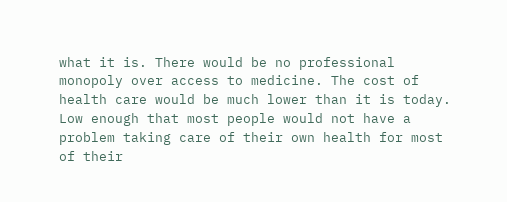what it is. There would be no professional monopoly over access to medicine. The cost of health care would be much lower than it is today. Low enough that most people would not have a problem taking care of their own health for most of their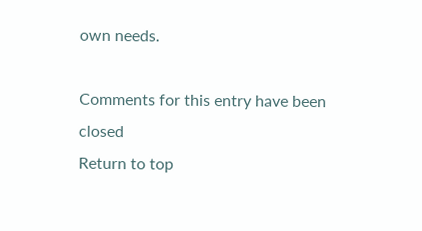own needs.

Comments for this entry have been closed
Return to top